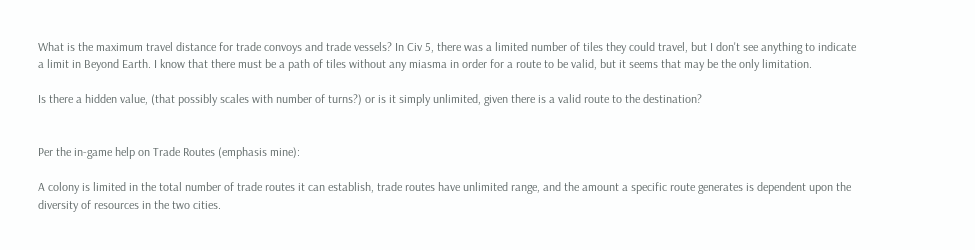What is the maximum travel distance for trade convoys and trade vessels? In Civ 5, there was a limited number of tiles they could travel, but I don't see anything to indicate a limit in Beyond Earth. I know that there must be a path of tiles without any miasma in order for a route to be valid, but it seems that may be the only limitation.

Is there a hidden value, (that possibly scales with number of turns?) or is it simply unlimited, given there is a valid route to the destination?


Per the in-game help on Trade Routes (emphasis mine):

A colony is limited in the total number of trade routes it can establish, trade routes have unlimited range, and the amount a specific route generates is dependent upon the diversity of resources in the two cities.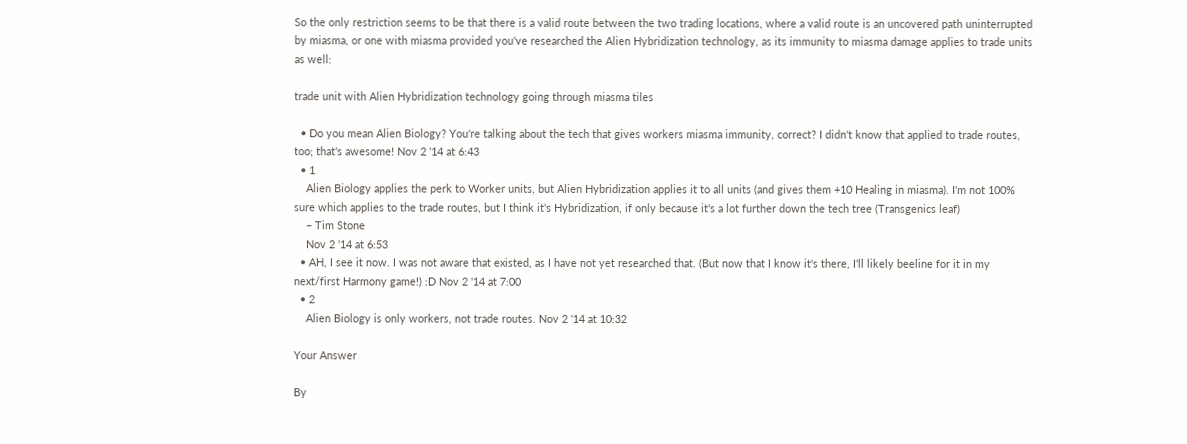So the only restriction seems to be that there is a valid route between the two trading locations, where a valid route is an uncovered path uninterrupted by miasma, or one with miasma provided you've researched the Alien Hybridization technology, as its immunity to miasma damage applies to trade units as well:

trade unit with Alien Hybridization technology going through miasma tiles

  • Do you mean Alien Biology? You're talking about the tech that gives workers miasma immunity, correct? I didn't know that applied to trade routes, too; that's awesome! Nov 2 '14 at 6:43
  • 1
    Alien Biology applies the perk to Worker units, but Alien Hybridization applies it to all units (and gives them +10 Healing in miasma). I'm not 100% sure which applies to the trade routes, but I think it's Hybridization, if only because it's a lot further down the tech tree (Transgenics leaf)
    – Tim Stone
    Nov 2 '14 at 6:53
  • AH, I see it now. I was not aware that existed, as I have not yet researched that. (But now that I know it's there, I'll likely beeline for it in my next/first Harmony game!) :D Nov 2 '14 at 7:00
  • 2
    Alien Biology is only workers, not trade routes. Nov 2 '14 at 10:32

Your Answer

By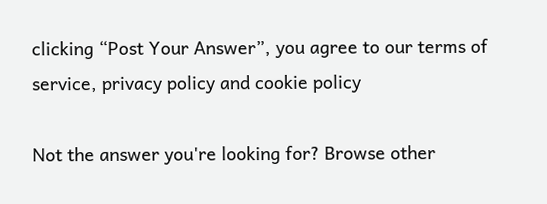clicking “Post Your Answer”, you agree to our terms of service, privacy policy and cookie policy

Not the answer you're looking for? Browse other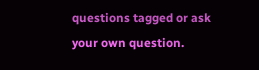questions tagged or ask your own question.